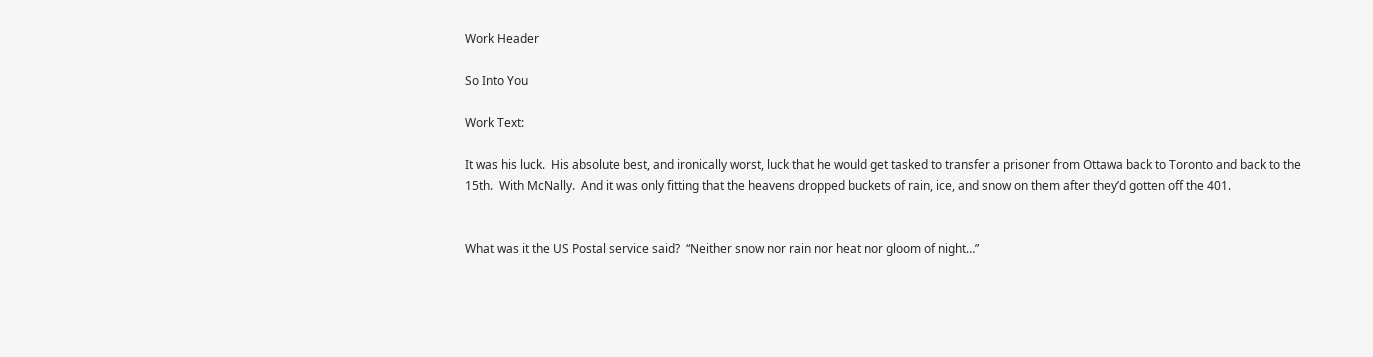Work Header

So Into You

Work Text:

It was his luck.  His absolute best, and ironically worst, luck that he would get tasked to transfer a prisoner from Ottawa back to Toronto and back to the 15th.  With McNally.  And it was only fitting that the heavens dropped buckets of rain, ice, and snow on them after they’d gotten off the 401.


What was it the US Postal service said?  “Neither snow nor rain nor heat nor gloom of night…”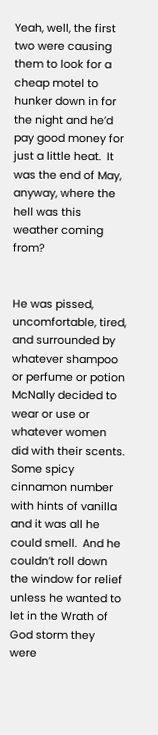Yeah, well, the first two were causing them to look for a cheap motel to hunker down in for the night and he’d pay good money for just a little heat.  It was the end of May, anyway, where the hell was this weather coming from?


He was pissed, uncomfortable, tired, and surrounded by whatever shampoo or perfume or potion McNally decided to wear or use or whatever women did with their scents.  Some spicy cinnamon number with hints of vanilla and it was all he could smell.  And he couldn’t roll down the window for relief unless he wanted to let in the Wrath of God storm they were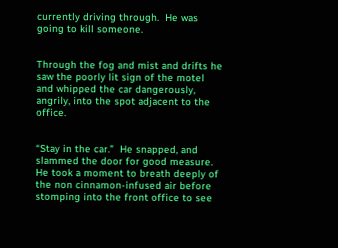currently driving through.  He was going to kill someone.


Through the fog and mist and drifts he saw the poorly lit sign of the motel and whipped the car dangerously, angrily, into the spot adjacent to the office.


“Stay in the car.”  He snapped, and slammed the door for good measure.  He took a moment to breath deeply of the non cinnamon-infused air before stomping into the front office to see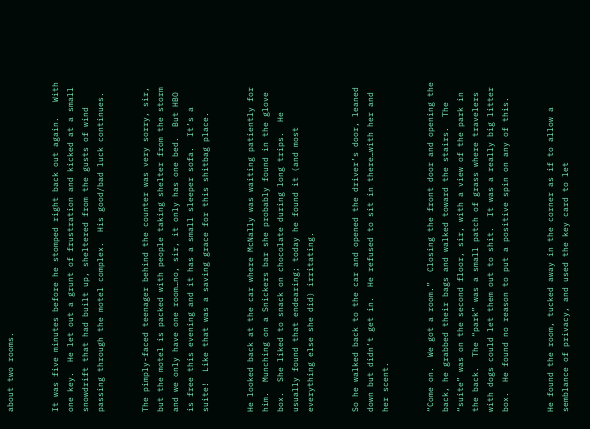about two rooms.


It was five minutes before he stomped right back out again.   With one key.  He let out a grunt of frustration and kicked at a small snowdrift that had built up, sheltered from the gusts of wind passing through the motel complex.  His good/bad luck continues.


The pimply-faced teenager behind the counter was very sorry, sir, but the motel is packed with people taking shelter from the storm and we only have one room…no, sir, it only has one bed.  But HBO is free this evening and it has a small sleeper sofa.  It’s a suite!  Like that was a saving grace for this shitbag place.


He looked back at the car where McNally was waiting patiently for him.  Munching on a Snickers bar she probably found in the glove box.  She liked to snack on chocolate during long trips.  He usually found that endearing; today he found it (and most everything else she did) irritating.


So he walked back to the car and opened the driver’s door, leaned down but didn’t get in.  He refused to sit in there…with her and her scent.


“Come on.  We got a room.”  Closing the front door and opening the back, he grabbed their bags and walked toward the stairs.  The “suite” was on the second floor, sir, with a view of the park in the back.  The “park” was a small patch of grass where travelers with dogs could let them out to shit.  It was a really big litter box.  He found no reason to put a positive spin on any of this.


He found the room, tucked away in the corner as if to allow a semblance of privacy, and used the key card to let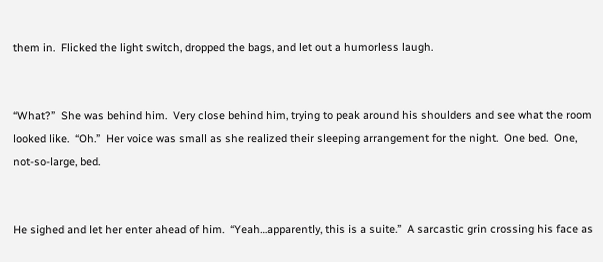them in.  Flicked the light switch, dropped the bags, and let out a humorless laugh.


“What?”  She was behind him.  Very close behind him, trying to peak around his shoulders and see what the room looked like.  “Oh.”  Her voice was small as she realized their sleeping arrangement for the night.  One bed.  One, not-so-large, bed.


He sighed and let her enter ahead of him.  “Yeah…apparently, this is a suite.”  A sarcastic grin crossing his face as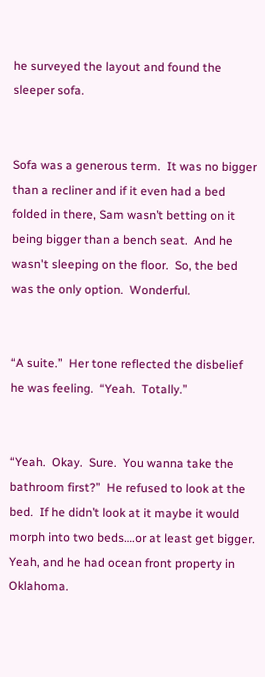he surveyed the layout and found the sleeper sofa.


Sofa was a generous term.  It was no bigger than a recliner and if it even had a bed folded in there, Sam wasn’t betting on it being bigger than a bench seat.  And he wasn't sleeping on the floor.  So, the bed was the only option.  Wonderful.


“A suite.”  Her tone reflected the disbelief he was feeling.  “Yeah.  Totally.”


“Yeah.  Okay.  Sure.  You wanna take the bathroom first?”  He refused to look at the bed.  If he didn’t look at it maybe it would morph into two beds….or at least get bigger.  Yeah, and he had ocean front property in Oklahoma.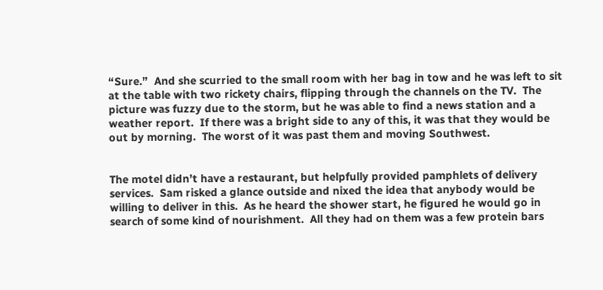“Sure.”  And she scurried to the small room with her bag in tow and he was left to sit at the table with two rickety chairs, flipping through the channels on the TV.  The picture was fuzzy due to the storm, but he was able to find a news station and a weather report.  If there was a bright side to any of this, it was that they would be out by morning.  The worst of it was past them and moving Southwest.


The motel didn’t have a restaurant, but helpfully provided pamphlets of delivery services.  Sam risked a glance outside and nixed the idea that anybody would be willing to deliver in this.  As he heard the shower start, he figured he would go in search of some kind of nourishment.  All they had on them was a few protein bars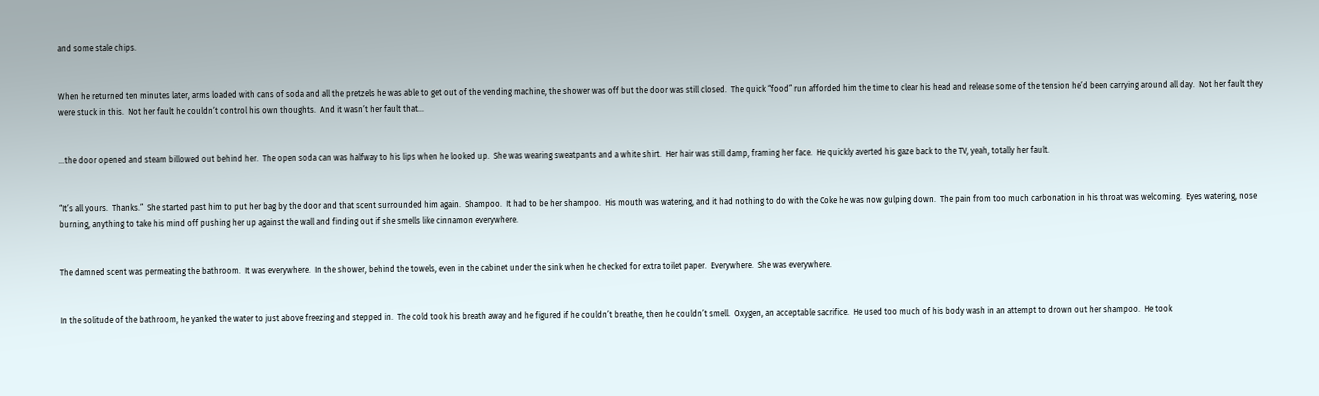and some stale chips.


When he returned ten minutes later, arms loaded with cans of soda and all the pretzels he was able to get out of the vending machine, the shower was off but the door was still closed.  The quick “food” run afforded him the time to clear his head and release some of the tension he’d been carrying around all day.  Not her fault they were stuck in this.  Not her fault he couldn’t control his own thoughts.  And it wasn’t her fault that…


…the door opened and steam billowed out behind her.  The open soda can was halfway to his lips when he looked up.  She was wearing sweatpants and a white shirt.  Her hair was still damp, framing her face.  He quickly averted his gaze back to the TV, yeah, totally her fault.


“It’s all yours.  Thanks.”  She started past him to put her bag by the door and that scent surrounded him again.  Shampoo.  It had to be her shampoo.  His mouth was watering, and it had nothing to do with the Coke he was now gulping down.  The pain from too much carbonation in his throat was welcoming.  Eyes watering, nose burning, anything to take his mind off pushing her up against the wall and finding out if she smells like cinnamon everywhere.


The damned scent was permeating the bathroom.  It was everywhere.  In the shower, behind the towels, even in the cabinet under the sink when he checked for extra toilet paper.  Everywhere.  She was everywhere.


In the solitude of the bathroom, he yanked the water to just above freezing and stepped in.  The cold took his breath away and he figured if he couldn’t breathe, then he couldn’t smell.  Oxygen, an acceptable sacrifice.  He used too much of his body wash in an attempt to drown out her shampoo.  He took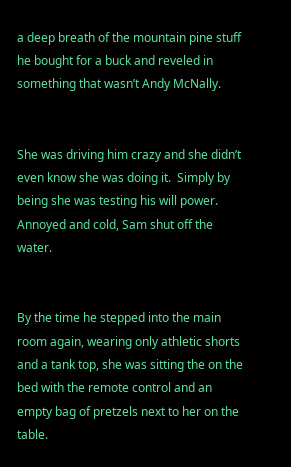a deep breath of the mountain pine stuff he bought for a buck and reveled in something that wasn’t Andy McNally.


She was driving him crazy and she didn’t even know she was doing it.  Simply by being she was testing his will power.  Annoyed and cold, Sam shut off the water.


By the time he stepped into the main room again, wearing only athletic shorts and a tank top, she was sitting the on the bed with the remote control and an empty bag of pretzels next to her on the table.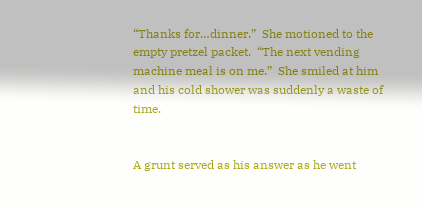“Thanks for…dinner.”  She motioned to the empty pretzel packet.  “The next vending machine meal is on me.”  She smiled at him and his cold shower was suddenly a waste of time.


A grunt served as his answer as he went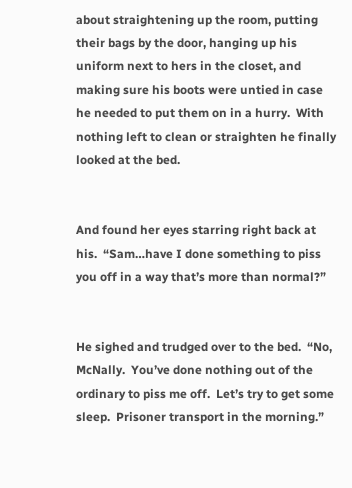about straightening up the room, putting their bags by the door, hanging up his uniform next to hers in the closet, and making sure his boots were untied in case he needed to put them on in a hurry.  With nothing left to clean or straighten he finally looked at the bed.


And found her eyes starring right back at his.  “Sam…have I done something to piss you off in a way that’s more than normal?”


He sighed and trudged over to the bed.  “No, McNally.  You’ve done nothing out of the ordinary to piss me off.  Let’s try to get some sleep.  Prisoner transport in the morning.”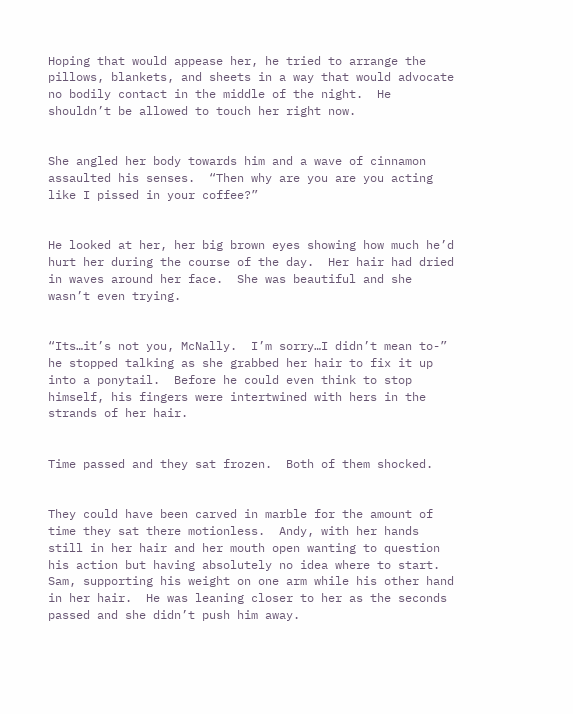Hoping that would appease her, he tried to arrange the pillows, blankets, and sheets in a way that would advocate no bodily contact in the middle of the night.  He shouldn’t be allowed to touch her right now.


She angled her body towards him and a wave of cinnamon assaulted his senses.  “Then why are you are you acting like I pissed in your coffee?”


He looked at her, her big brown eyes showing how much he’d hurt her during the course of the day.  Her hair had dried in waves around her face.  She was beautiful and she wasn’t even trying.


“Its…it’s not you, McNally.  I’m sorry…I didn’t mean to-” he stopped talking as she grabbed her hair to fix it up into a ponytail.  Before he could even think to stop himself, his fingers were intertwined with hers in the strands of her hair.


Time passed and they sat frozen.  Both of them shocked.


They could have been carved in marble for the amount of time they sat there motionless.  Andy, with her hands still in her hair and her mouth open wanting to question his action but having absolutely no idea where to start.  Sam, supporting his weight on one arm while his other hand in her hair.  He was leaning closer to her as the seconds passed and she didn’t push him away.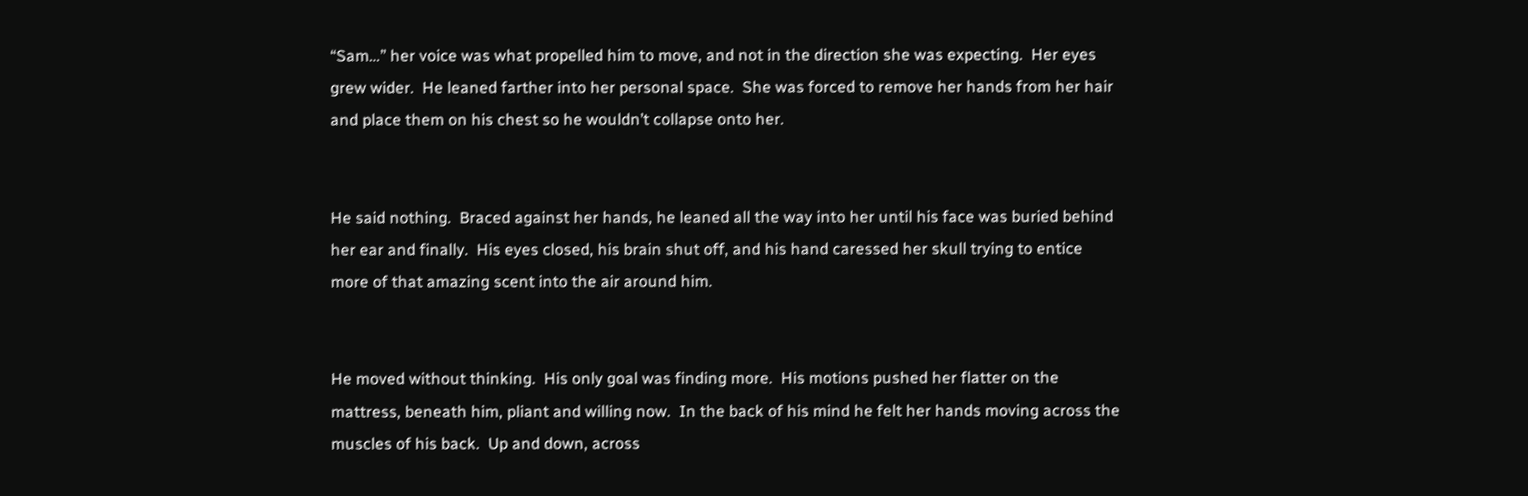“Sam…” her voice was what propelled him to move, and not in the direction she was expecting.  Her eyes grew wider.  He leaned farther into her personal space.  She was forced to remove her hands from her hair and place them on his chest so he wouldn’t collapse onto her.


He said nothing.  Braced against her hands, he leaned all the way into her until his face was buried behind her ear and finally.  His eyes closed, his brain shut off, and his hand caressed her skull trying to entice more of that amazing scent into the air around him.


He moved without thinking.  His only goal was finding more.  His motions pushed her flatter on the mattress, beneath him, pliant and willing now.  In the back of his mind he felt her hands moving across the muscles of his back.  Up and down, across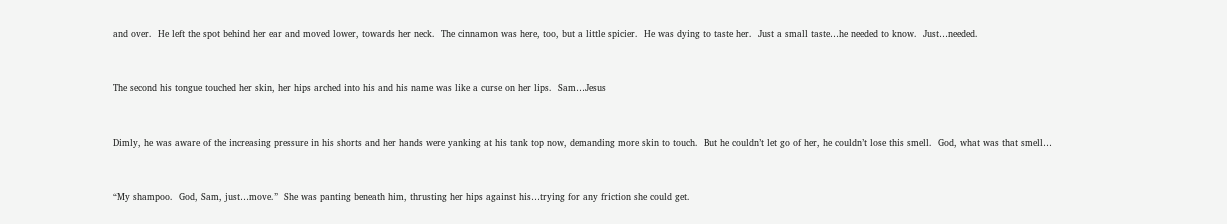and over.  He left the spot behind her ear and moved lower, towards her neck.  The cinnamon was here, too, but a little spicier.  He was dying to taste her.  Just a small taste…he needed to know.  Just…needed.


The second his tongue touched her skin, her hips arched into his and his name was like a curse on her lips.  Sam…Jesus


Dimly, he was aware of the increasing pressure in his shorts and her hands were yanking at his tank top now, demanding more skin to touch.  But he couldn’t let go of her, he couldn’t lose this smell.  God, what was that smell…


“My shampoo.  God, Sam, just…move.”  She was panting beneath him, thrusting her hips against his…trying for any friction she could get.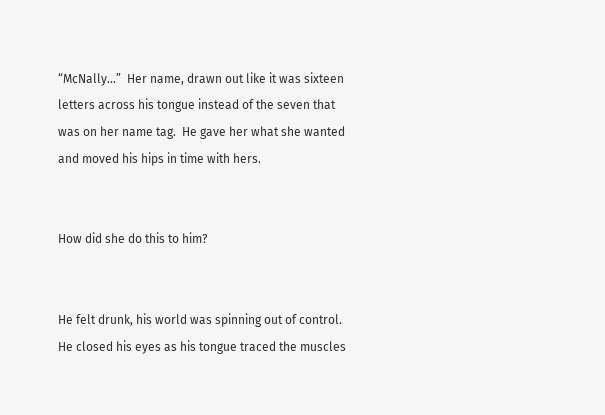“McNally…”  Her name, drawn out like it was sixteen letters across his tongue instead of the seven that was on her name tag.  He gave her what she wanted and moved his hips in time with hers.


How did she do this to him?


He felt drunk, his world was spinning out of control.  He closed his eyes as his tongue traced the muscles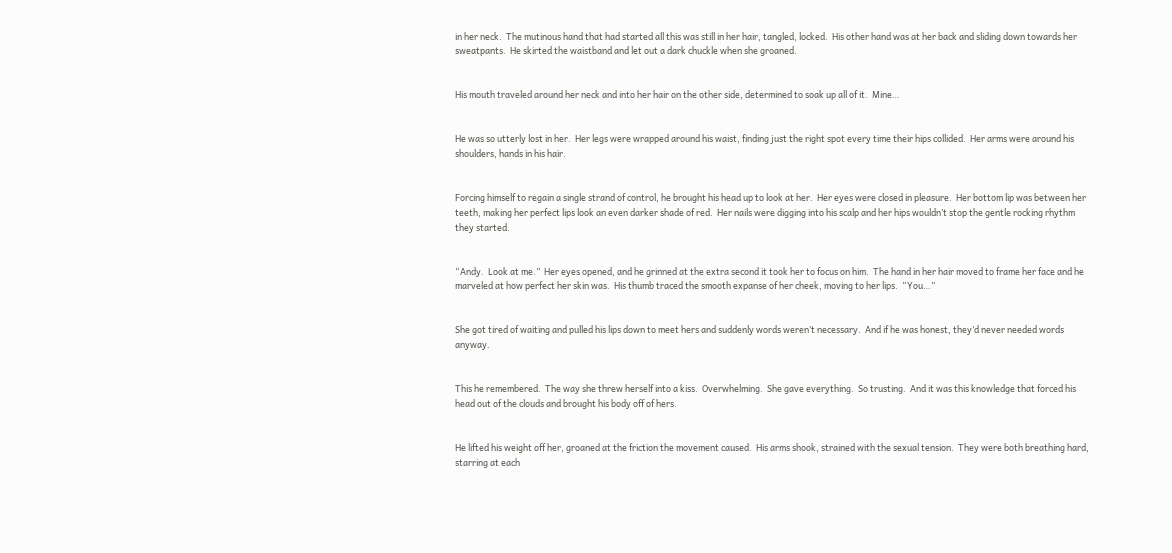in her neck.  The mutinous hand that had started all this was still in her hair, tangled, locked.  His other hand was at her back and sliding down towards her sweatpants.  He skirted the waistband and let out a dark chuckle when she groaned.


His mouth traveled around her neck and into her hair on the other side, determined to soak up all of it.  Mine…


He was so utterly lost in her.  Her legs were wrapped around his waist, finding just the right spot every time their hips collided.  Her arms were around his shoulders, hands in his hair.


Forcing himself to regain a single strand of control, he brought his head up to look at her.  Her eyes were closed in pleasure.  Her bottom lip was between her teeth, making her perfect lips look an even darker shade of red.  Her nails were digging into his scalp and her hips wouldn’t stop the gentle rocking rhythm they started.


“Andy.  Look at me.”  Her eyes opened, and he grinned at the extra second it took her to focus on him.  The hand in her hair moved to frame her face and he marveled at how perfect her skin was.  His thumb traced the smooth expanse of her cheek, moving to her lips.  “You…”


She got tired of waiting and pulled his lips down to meet hers and suddenly words weren’t necessary.  And if he was honest, they’d never needed words anyway.


This he remembered.  The way she threw herself into a kiss.  Overwhelming.  She gave everything.  So trusting.  And it was this knowledge that forced his head out of the clouds and brought his body off of hers.


He lifted his weight off her, groaned at the friction the movement caused.  His arms shook, strained with the sexual tension.  They were both breathing hard, starring at each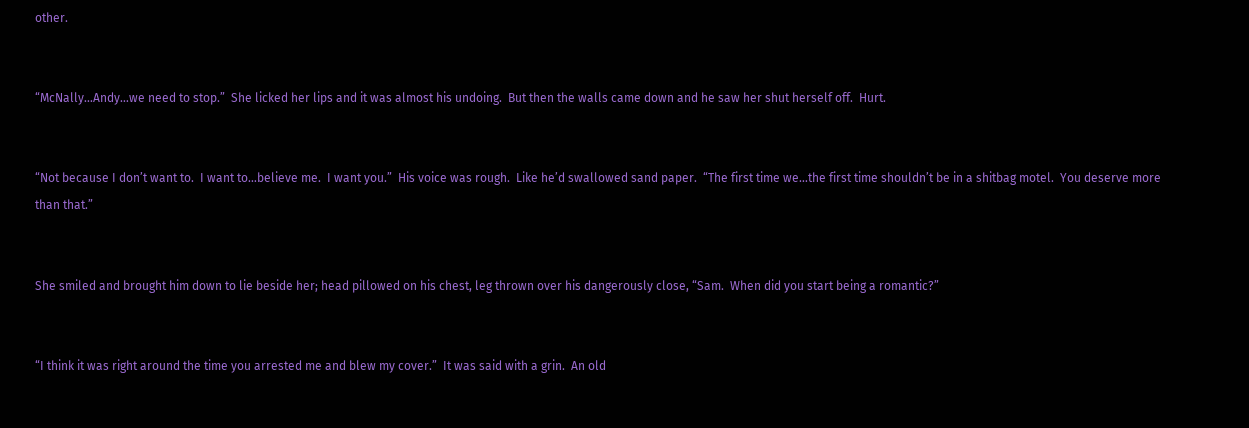other.


“McNally…Andy…we need to stop.”  She licked her lips and it was almost his undoing.  But then the walls came down and he saw her shut herself off.  Hurt.


“Not because I don’t want to.  I want to…believe me.  I want you.”  His voice was rough.  Like he’d swallowed sand paper.  “The first time we…the first time shouldn’t be in a shitbag motel.  You deserve more than that.”


She smiled and brought him down to lie beside her; head pillowed on his chest, leg thrown over his dangerously close, “Sam.  When did you start being a romantic?”


“I think it was right around the time you arrested me and blew my cover.”  It was said with a grin.  An old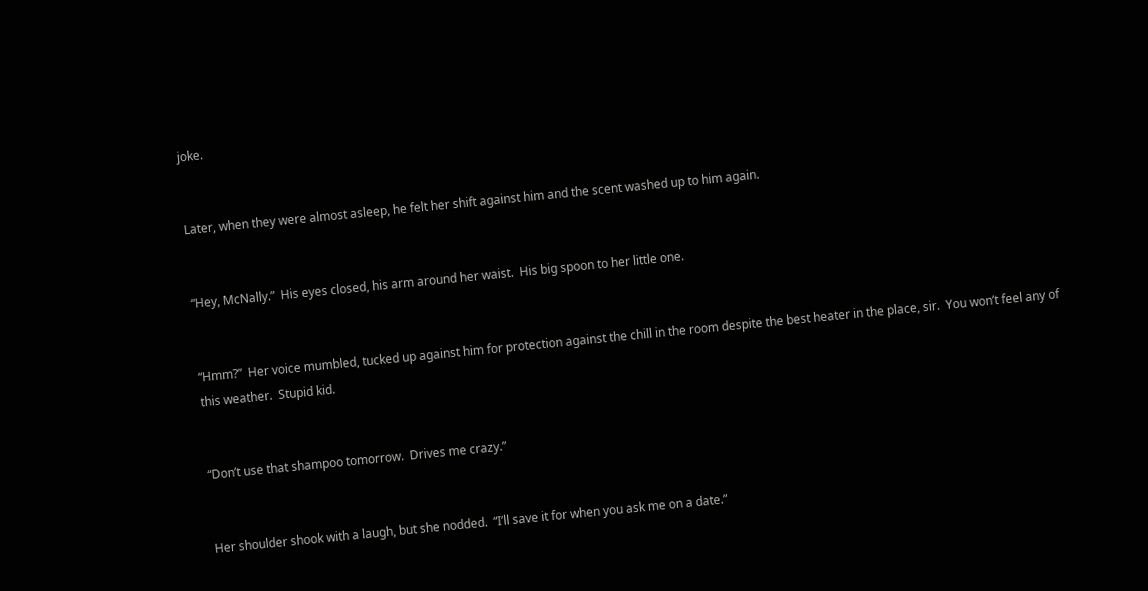joke.


Later, when they were almost asleep, he felt her shift against him and the scent washed up to him again.


“Hey, McNally.”  His eyes closed, his arm around her waist.  His big spoon to her little one.


“Hmm?”  Her voice mumbled, tucked up against him for protection against the chill in the room despite the best heater in the place, sir.  You won’t feel any of this weather.  Stupid kid.


“Don’t use that shampoo tomorrow.  Drives me crazy.”


Her shoulder shook with a laugh, but she nodded.  “I’ll save it for when you ask me on a date.”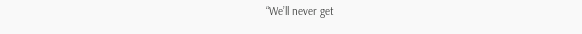“We’ll never get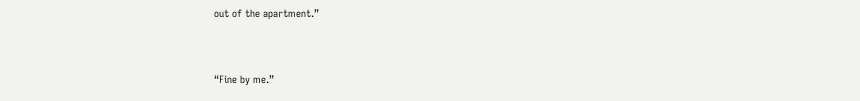out of the apartment.”


“Fine by me.”